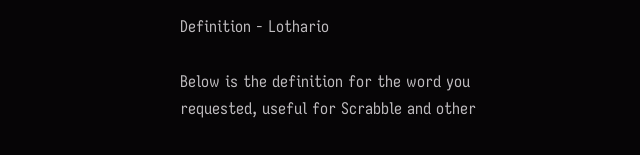Definition - Lothario

Below is the definition for the word you requested, useful for Scrabble and other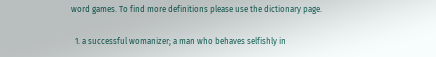word games. To find more definitions please use the dictionary page.

  1. a successful womanizer; a man who behaves selfishly in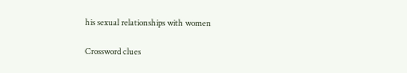his sexual relationships with women

Crossword clues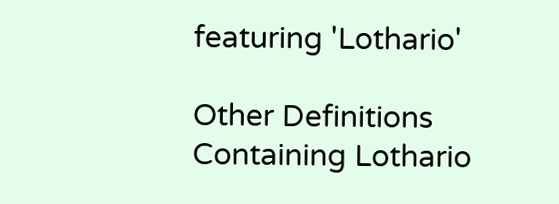featuring 'Lothario'

Other Definitions Containing Lothario